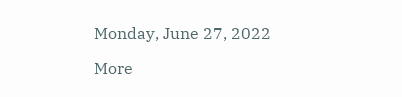Monday, June 27, 2022

More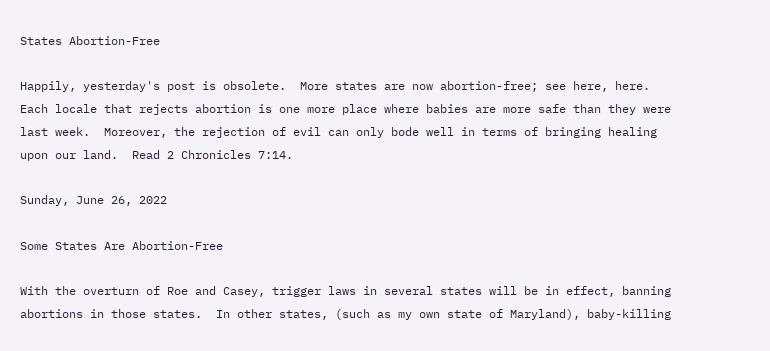States Abortion-Free

Happily, yesterday's post is obsolete.  More states are now abortion-free; see here, here.  Each locale that rejects abortion is one more place where babies are more safe than they were last week.  Moreover, the rejection of evil can only bode well in terms of bringing healing upon our land.  Read 2 Chronicles 7:14.

Sunday, June 26, 2022

Some States Are Abortion-Free

With the overturn of Roe and Casey, trigger laws in several states will be in effect, banning abortions in those states.  In other states, (such as my own state of Maryland), baby-killing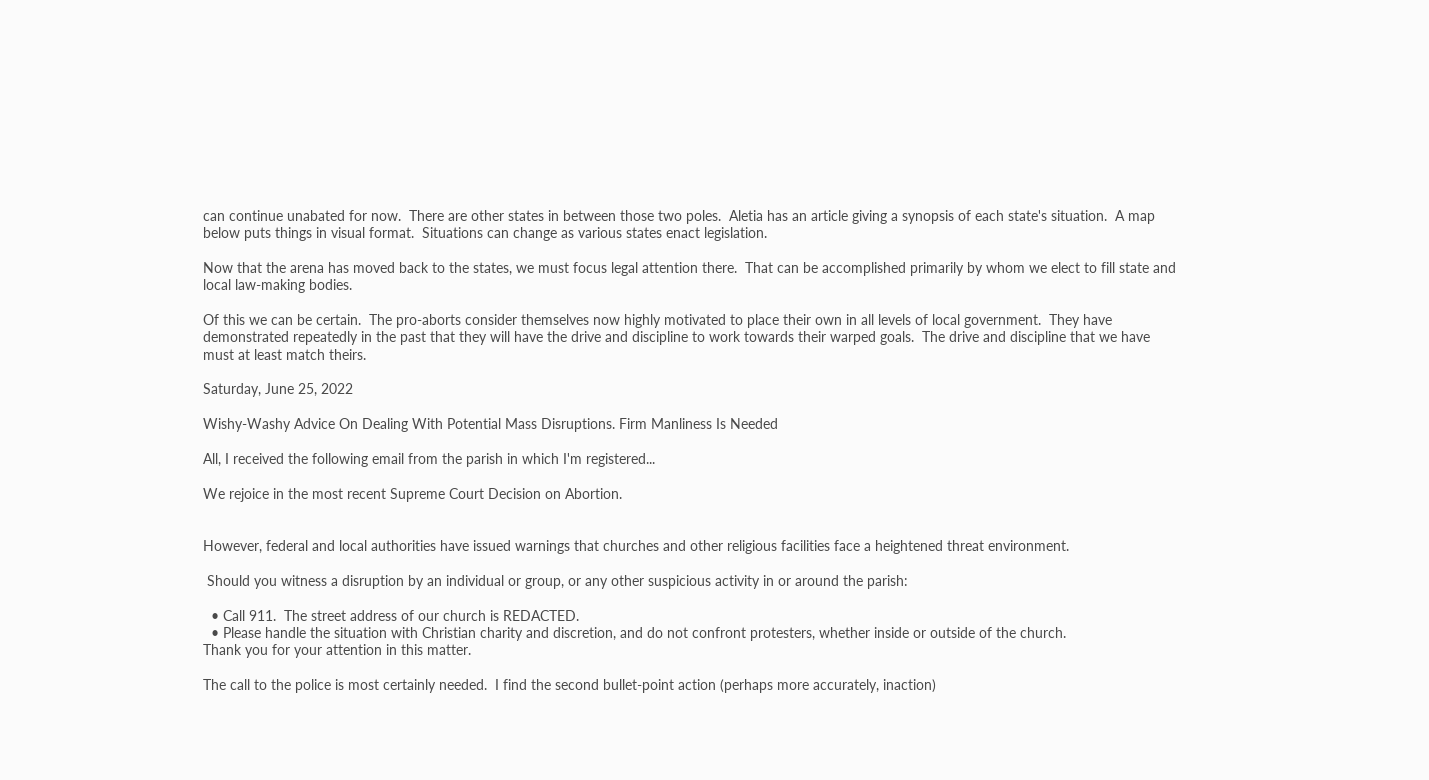can continue unabated for now.  There are other states in between those two poles.  Aletia has an article giving a synopsis of each state's situation.  A map below puts things in visual format.  Situations can change as various states enact legislation.

Now that the arena has moved back to the states, we must focus legal attention there.  That can be accomplished primarily by whom we elect to fill state and local law-making bodies.

Of this we can be certain.  The pro-aborts consider themselves now highly motivated to place their own in all levels of local government.  They have demonstrated repeatedly in the past that they will have the drive and discipline to work towards their warped goals.  The drive and discipline that we have must at least match theirs.

Saturday, June 25, 2022

Wishy-Washy Advice On Dealing With Potential Mass Disruptions. Firm Manliness Is Needed

All, I received the following email from the parish in which I'm registered...

We rejoice in the most recent Supreme Court Decision on Abortion.


However, federal and local authorities have issued warnings that churches and other religious facilities face a heightened threat environment.

 Should you witness a disruption by an individual or group, or any other suspicious activity in or around the parish:

  • Call 911.  The street address of our church is REDACTED.
  • Please handle the situation with Christian charity and discretion, and do not confront protesters, whether inside or outside of the church.
Thank you for your attention in this matter.

The call to the police is most certainly needed.  I find the second bullet-point action (perhaps more accurately, inaction)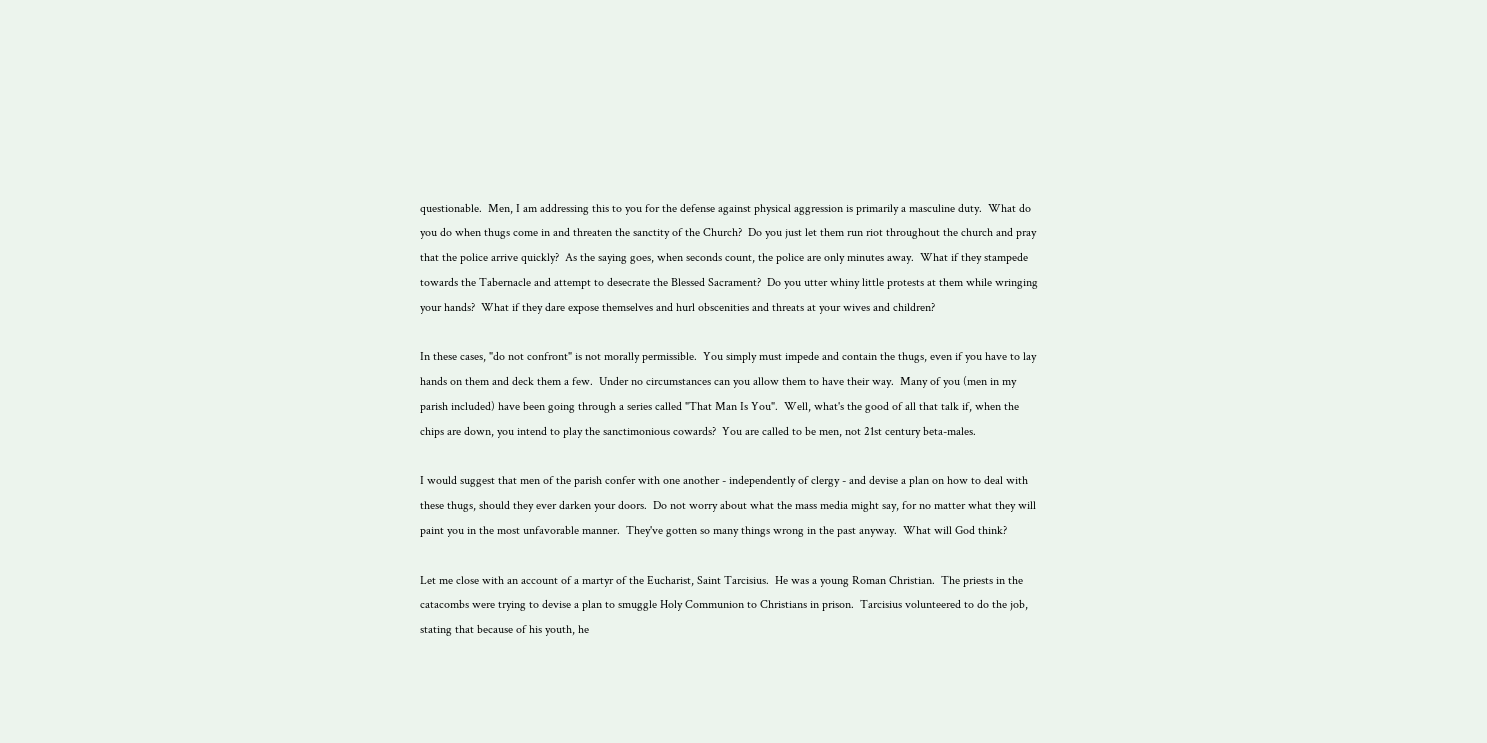questionable.  Men, I am addressing this to you for the defense against physical aggression is primarily a masculine duty.  What do you do when thugs come in and threaten the sanctity of the Church?  Do you just let them run riot throughout the church and pray that the police arrive quickly?  As the saying goes, when seconds count, the police are only minutes away.  What if they stampede towards the Tabernacle and attempt to desecrate the Blessed Sacrament?  Do you utter whiny little protests at them while wringing your hands?  What if they dare expose themselves and hurl obscenities and threats at your wives and children?

In these cases, "do not confront" is not morally permissible.  You simply must impede and contain the thugs, even if you have to lay hands on them and deck them a few.  Under no circumstances can you allow them to have their way.  Many of you (men in my parish included) have been going through a series called "That Man Is You".  Well, what's the good of all that talk if, when the chips are down, you intend to play the sanctimonious cowards?  You are called to be men, not 21st century beta-males.

I would suggest that men of the parish confer with one another - independently of clergy - and devise a plan on how to deal with these thugs, should they ever darken your doors.  Do not worry about what the mass media might say, for no matter what they will paint you in the most unfavorable manner.  They've gotten so many things wrong in the past anyway.  What will God think?

Let me close with an account of a martyr of the Eucharist, Saint Tarcisius.  He was a young Roman Christian.  The priests in the catacombs were trying to devise a plan to smuggle Holy Communion to Christians in prison.  Tarcisius volunteered to do the job, stating that because of his youth, he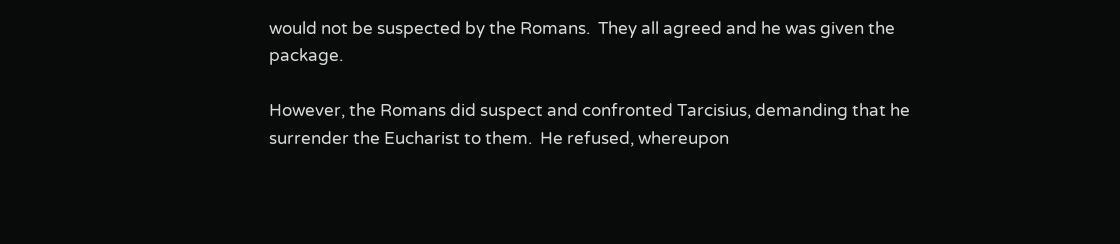would not be suspected by the Romans.  They all agreed and he was given the package.

However, the Romans did suspect and confronted Tarcisius, demanding that he surrender the Eucharist to them.  He refused, whereupon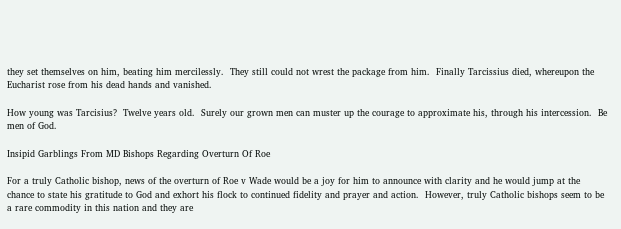they set themselves on him, beating him mercilessly.  They still could not wrest the package from him.  Finally Tarcissius died, whereupon the Eucharist rose from his dead hands and vanished.

How young was Tarcisius?  Twelve years old.  Surely our grown men can muster up the courage to approximate his, through his intercession.  Be men of God.

Insipid Garblings From MD Bishops Regarding Overturn Of Roe

For a truly Catholic bishop, news of the overturn of Roe v Wade would be a joy for him to announce with clarity and he would jump at the chance to state his gratitude to God and exhort his flock to continued fidelity and prayer and action.  However, truly Catholic bishops seem to be a rare commodity in this nation and they are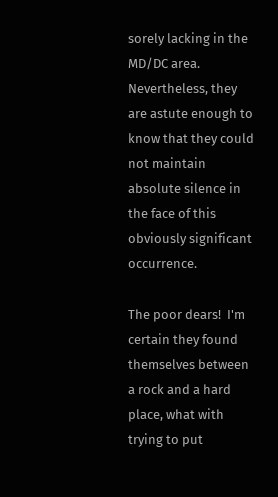sorely lacking in the MD/DC area.  Nevertheless, they are astute enough to know that they could not maintain absolute silence in the face of this obviously significant occurrence.

The poor dears!  I'm certain they found themselves between a rock and a hard place, what with trying to put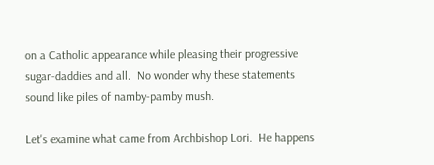on a Catholic appearance while pleasing their progressive sugar-daddies and all.  No wonder why these statements sound like piles of namby-pamby mush.

Let's examine what came from Archbishop Lori.  He happens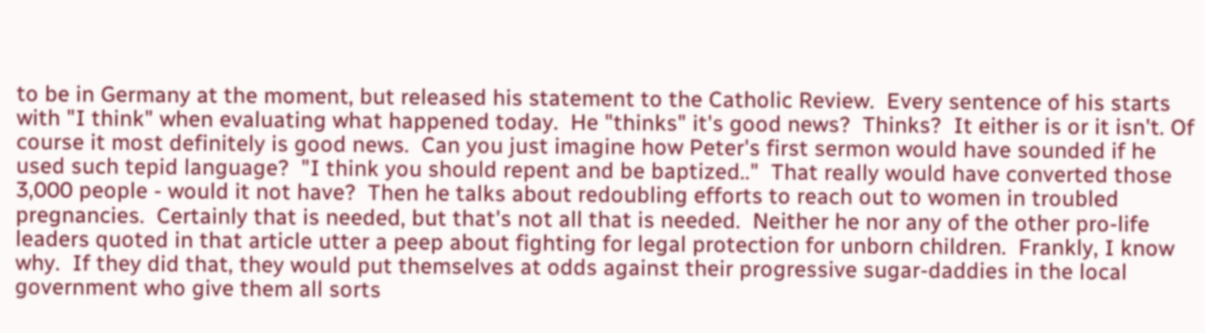to be in Germany at the moment, but released his statement to the Catholic Review.  Every sentence of his starts with "I think" when evaluating what happened today.  He "thinks" it's good news?  Thinks?  It either is or it isn't. Of course it most definitely is good news.  Can you just imagine how Peter's first sermon would have sounded if he used such tepid language?  "I think you should repent and be baptized.."  That really would have converted those 3,000 people - would it not have?  Then he talks about redoubling efforts to reach out to women in troubled pregnancies.  Certainly that is needed, but that's not all that is needed.  Neither he nor any of the other pro-life leaders quoted in that article utter a peep about fighting for legal protection for unborn children.  Frankly, I know why.  If they did that, they would put themselves at odds against their progressive sugar-daddies in the local government who give them all sorts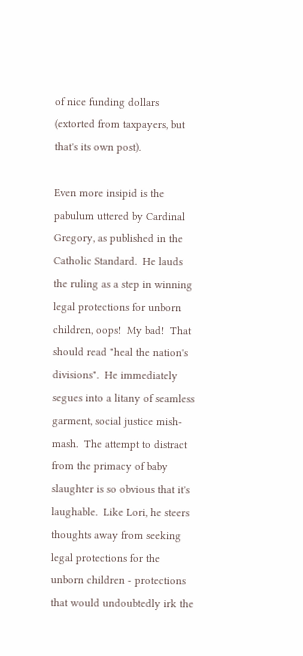of nice funding dollars (extorted from taxpayers, but that's its own post).

Even more insipid is the pabulum uttered by Cardinal Gregory, as published in the Catholic Standard.  He lauds the ruling as a step in winning legal protections for unborn children, oops!  My bad!  That should read "heal the nation's divisions".  He immediately segues into a litany of seamless garment, social justice mish-mash.  The attempt to distract from the primacy of baby slaughter is so obvious that it's laughable.  Like Lori, he steers thoughts away from seeking legal protections for the unborn children - protections that would undoubtedly irk the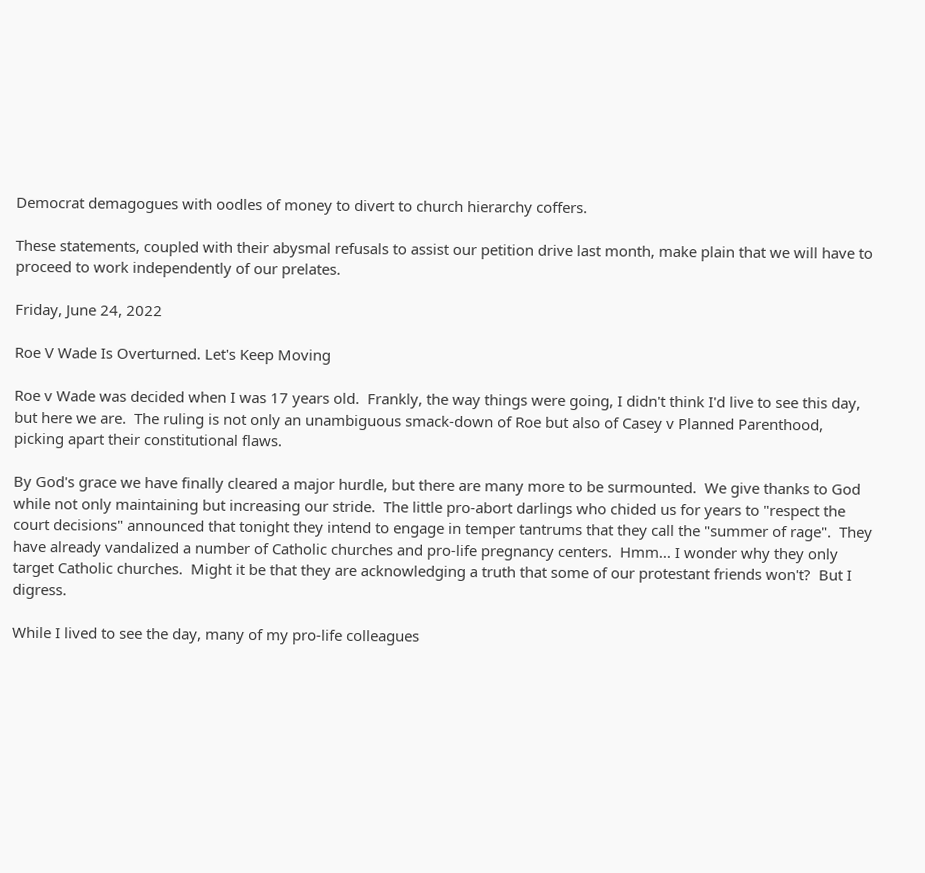Democrat demagogues with oodles of money to divert to church hierarchy coffers.

These statements, coupled with their abysmal refusals to assist our petition drive last month, make plain that we will have to proceed to work independently of our prelates.

Friday, June 24, 2022

Roe V Wade Is Overturned. Let's Keep Moving

Roe v Wade was decided when I was 17 years old.  Frankly, the way things were going, I didn't think I'd live to see this day, but here we are.  The ruling is not only an unambiguous smack-down of Roe but also of Casey v Planned Parenthood, picking apart their constitutional flaws.

By God's grace we have finally cleared a major hurdle, but there are many more to be surmounted.  We give thanks to God while not only maintaining but increasing our stride.  The little pro-abort darlings who chided us for years to "respect the court decisions" announced that tonight they intend to engage in temper tantrums that they call the "summer of rage".  They have already vandalized a number of Catholic churches and pro-life pregnancy centers.  Hmm... I wonder why they only target Catholic churches.  Might it be that they are acknowledging a truth that some of our protestant friends won't?  But I digress.

While I lived to see the day, many of my pro-life colleagues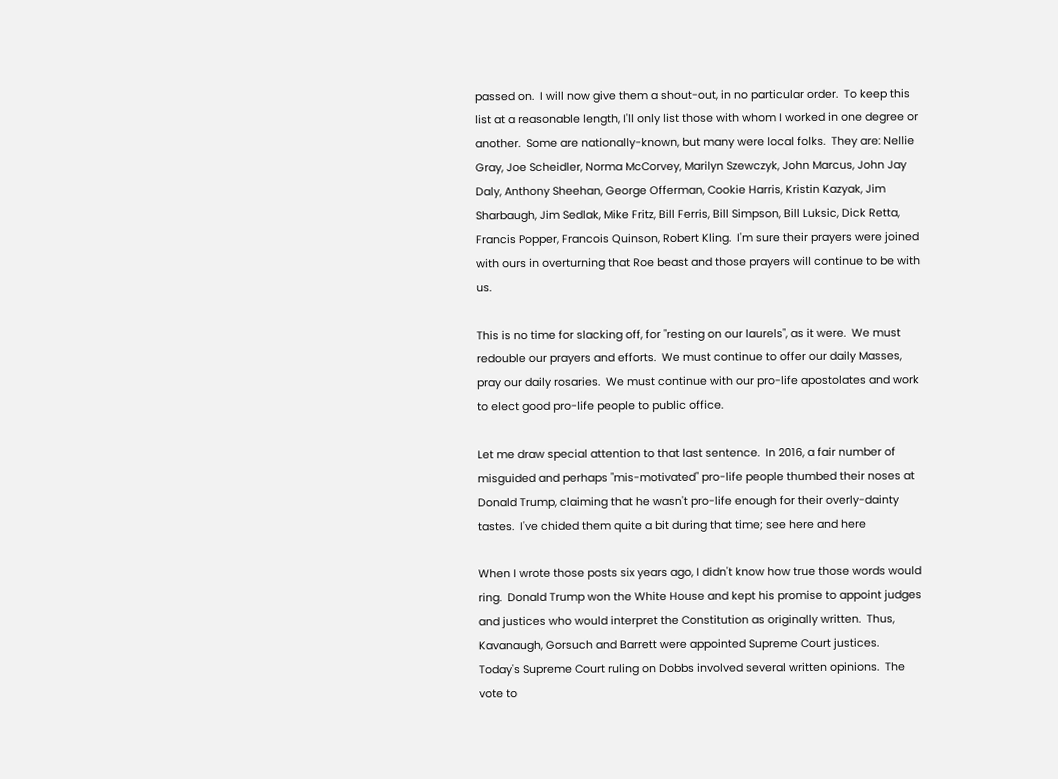passed on.  I will now give them a shout-out, in no particular order.  To keep this list at a reasonable length, I'll only list those with whom I worked in one degree or another.  Some are nationally-known, but many were local folks.  They are: Nellie Gray, Joe Scheidler, Norma McCorvey, Marilyn Szewczyk, John Marcus, John Jay Daly, Anthony Sheehan, George Offerman, Cookie Harris, Kristin Kazyak, Jim Sharbaugh, Jim Sedlak, Mike Fritz, Bill Ferris, Bill Simpson, Bill Luksic, Dick Retta, Francis Popper, Francois Quinson, Robert Kling.  I'm sure their prayers were joined with ours in overturning that Roe beast and those prayers will continue to be with us.

This is no time for slacking off, for "resting on our laurels", as it were.  We must redouble our prayers and efforts.  We must continue to offer our daily Masses, pray our daily rosaries.  We must continue with our pro-life apostolates and work to elect good pro-life people to public office.

Let me draw special attention to that last sentence.  In 2016, a fair number of misguided and perhaps "mis-motivated" pro-life people thumbed their noses at Donald Trump, claiming that he wasn't pro-life enough for their overly-dainty tastes.  I've chided them quite a bit during that time; see here and here

When I wrote those posts six years ago, I didn't know how true those words would ring.  Donald Trump won the White House and kept his promise to appoint judges and justices who would interpret the Constitution as originally written.  Thus, Kavanaugh, Gorsuch and Barrett were appointed Supreme Court justices.  Today's Supreme Court ruling on Dobbs involved several written opinions.  The vote to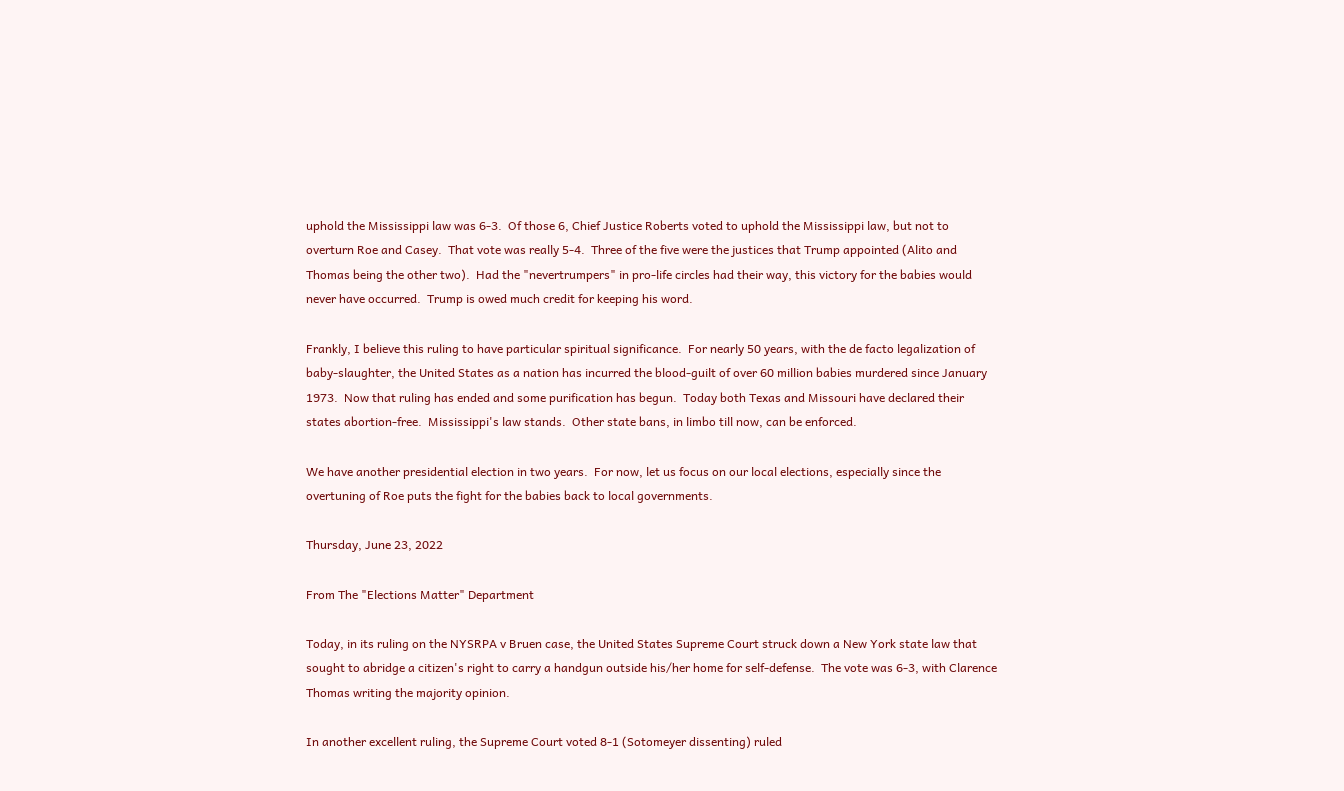uphold the Mississippi law was 6-3.  Of those 6, Chief Justice Roberts voted to uphold the Mississippi law, but not to overturn Roe and Casey.  That vote was really 5-4.  Three of the five were the justices that Trump appointed (Alito and Thomas being the other two).  Had the "nevertrumpers" in pro-life circles had their way, this victory for the babies would never have occurred.  Trump is owed much credit for keeping his word.

Frankly, I believe this ruling to have particular spiritual significance.  For nearly 50 years, with the de facto legalization of baby-slaughter, the United States as a nation has incurred the blood-guilt of over 60 million babies murdered since January 1973.  Now that ruling has ended and some purification has begun.  Today both Texas and Missouri have declared their states abortion-free.  Mississippi's law stands.  Other state bans, in limbo till now, can be enforced.

We have another presidential election in two years.  For now, let us focus on our local elections, especially since the overtuning of Roe puts the fight for the babies back to local governments.

Thursday, June 23, 2022

From The "Elections Matter" Department

Today, in its ruling on the NYSRPA v Bruen case, the United States Supreme Court struck down a New York state law that sought to abridge a citizen's right to carry a handgun outside his/her home for self-defense.  The vote was 6-3, with Clarence Thomas writing the majority opinion.

In another excellent ruling, the Supreme Court voted 8-1 (Sotomeyer dissenting) ruled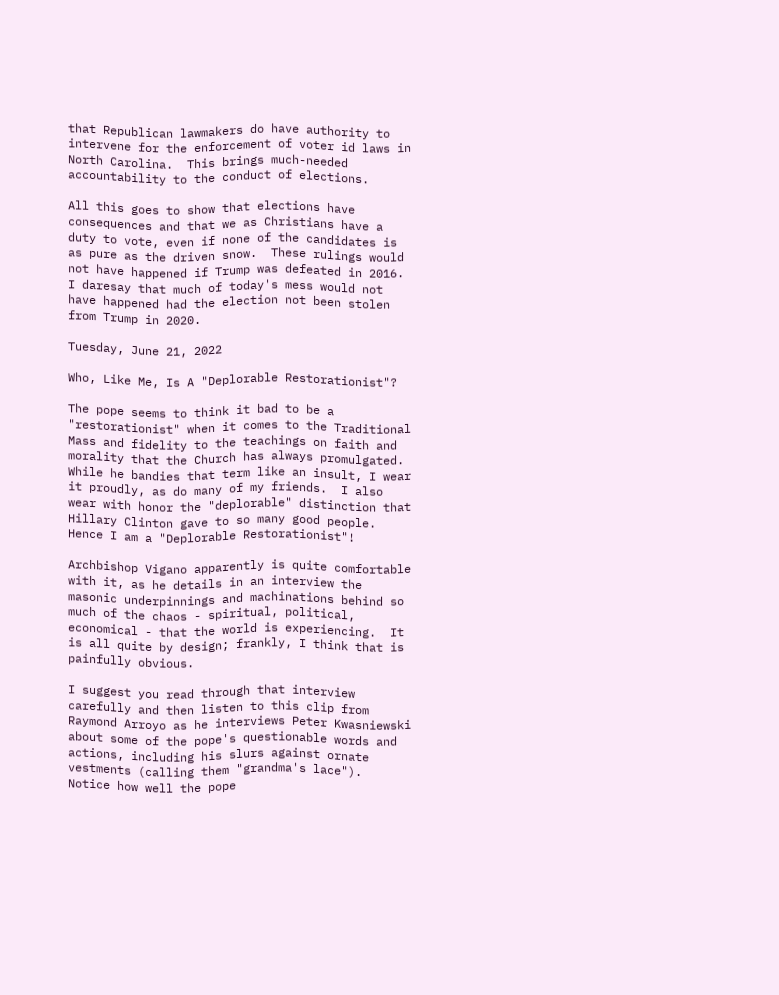that Republican lawmakers do have authority to intervene for the enforcement of voter id laws in North Carolina.  This brings much-needed accountability to the conduct of elections.

All this goes to show that elections have consequences and that we as Christians have a duty to vote, even if none of the candidates is as pure as the driven snow.  These rulings would not have happened if Trump was defeated in 2016.  I daresay that much of today's mess would not have happened had the election not been stolen from Trump in 2020.

Tuesday, June 21, 2022

Who, Like Me, Is A "Deplorable Restorationist"?

The pope seems to think it bad to be a "restorationist" when it comes to the Traditional Mass and fidelity to the teachings on faith and morality that the Church has always promulgated.  While he bandies that term like an insult, I wear it proudly, as do many of my friends.  I also wear with honor the "deplorable" distinction that Hillary Clinton gave to so many good people.  Hence I am a "Deplorable Restorationist"!

Archbishop Vigano apparently is quite comfortable with it, as he details in an interview the masonic underpinnings and machinations behind so much of the chaos - spiritual, political, economical - that the world is experiencing.  It is all quite by design; frankly, I think that is painfully obvious.

I suggest you read through that interview carefully and then listen to this clip from Raymond Arroyo as he interviews Peter Kwasniewski about some of the pope's questionable words and actions, including his slurs against ornate vestments (calling them "grandma's lace").  Notice how well the pope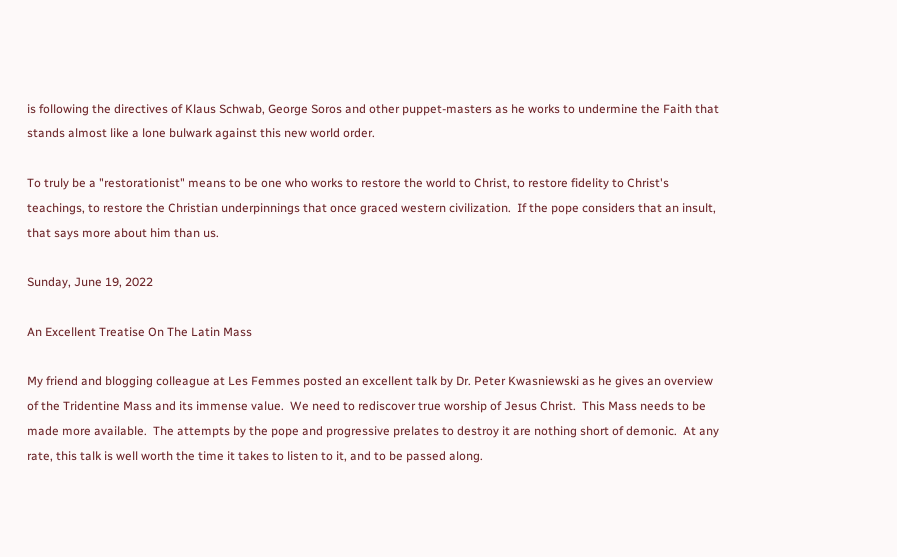is following the directives of Klaus Schwab, George Soros and other puppet-masters as he works to undermine the Faith that stands almost like a lone bulwark against this new world order.

To truly be a "restorationist" means to be one who works to restore the world to Christ, to restore fidelity to Christ's teachings, to restore the Christian underpinnings that once graced western civilization.  If the pope considers that an insult, that says more about him than us.

Sunday, June 19, 2022

An Excellent Treatise On The Latin Mass

My friend and blogging colleague at Les Femmes posted an excellent talk by Dr. Peter Kwasniewski as he gives an overview of the Tridentine Mass and its immense value.  We need to rediscover true worship of Jesus Christ.  This Mass needs to be made more available.  The attempts by the pope and progressive prelates to destroy it are nothing short of demonic.  At any rate, this talk is well worth the time it takes to listen to it, and to be passed along.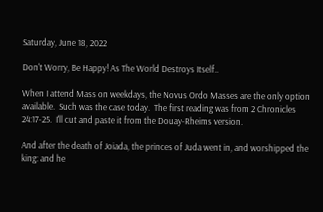Saturday, June 18, 2022

Don't Worry, Be Happy! As The World Destroys Itself..

When I attend Mass on weekdays, the Novus Ordo Masses are the only option available.  Such was the case today.  The first reading was from 2 Chronicles 24:17-25.  I'll cut and paste it from the Douay-Rheims version.

And after the death of Joiada, the princes of Juda went in, and worshipped the king: and he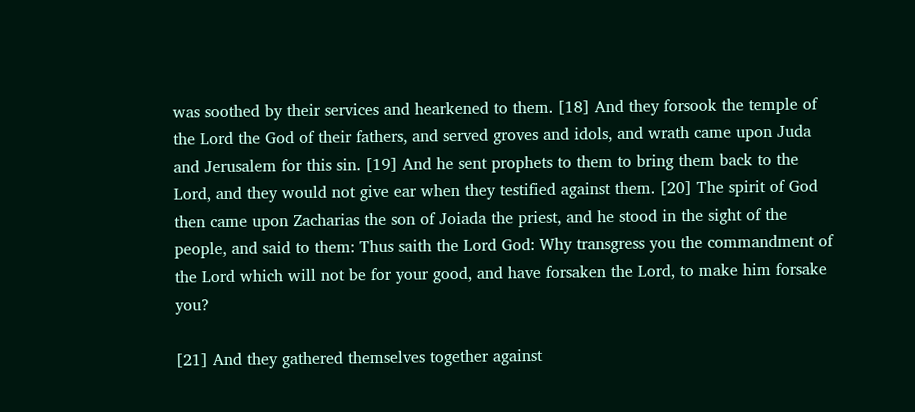was soothed by their services and hearkened to them. [18] And they forsook the temple of the Lord the God of their fathers, and served groves and idols, and wrath came upon Juda and Jerusalem for this sin. [19] And he sent prophets to them to bring them back to the Lord, and they would not give ear when they testified against them. [20] The spirit of God then came upon Zacharias the son of Joiada the priest, and he stood in the sight of the people, and said to them: Thus saith the Lord God: Why transgress you the commandment of the Lord which will not be for your good, and have forsaken the Lord, to make him forsake you?

[21] And they gathered themselves together against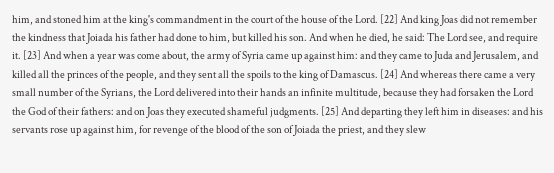him, and stoned him at the king's commandment in the court of the house of the Lord. [22] And king Joas did not remember the kindness that Joiada his father had done to him, but killed his son. And when he died, he said: The Lord see, and require it. [23] And when a year was come about, the army of Syria came up against him: and they came to Juda and Jerusalem, and killed all the princes of the people, and they sent all the spoils to the king of Damascus. [24] And whereas there came a very small number of the Syrians, the Lord delivered into their hands an infinite multitude, because they had forsaken the Lord the God of their fathers: and on Joas they executed shameful judgments. [25] And departing they left him in diseases: and his servants rose up against him, for revenge of the blood of the son of Joiada the priest, and they slew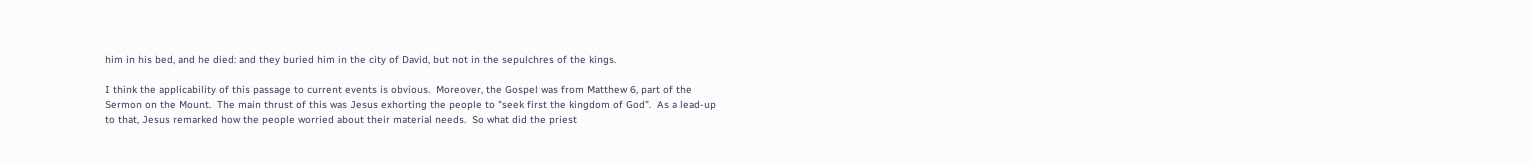him in his bed, and he died: and they buried him in the city of David, but not in the sepulchres of the kings.

I think the applicability of this passage to current events is obvious.  Moreover, the Gospel was from Matthew 6, part of the Sermon on the Mount.  The main thrust of this was Jesus exhorting the people to "seek first the kingdom of God".  As a lead-up to that, Jesus remarked how the people worried about their material needs.  So what did the priest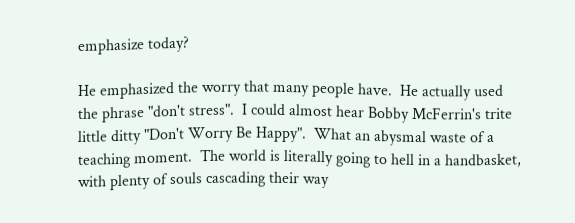emphasize today?

He emphasized the worry that many people have.  He actually used the phrase "don't stress".  I could almost hear Bobby McFerrin's trite little ditty "Don't Worry Be Happy".  What an abysmal waste of a teaching moment.  The world is literally going to hell in a handbasket, with plenty of souls cascading their way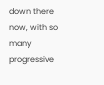down there now, with so many progressive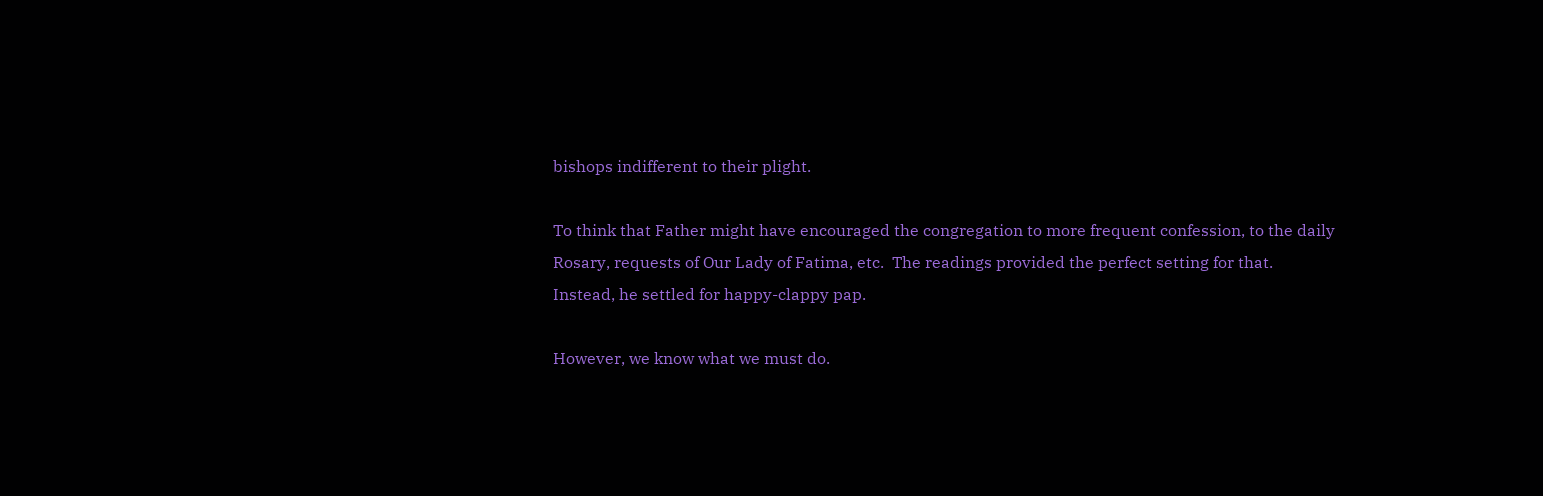bishops indifferent to their plight.

To think that Father might have encouraged the congregation to more frequent confession, to the daily Rosary, requests of Our Lady of Fatima, etc.  The readings provided the perfect setting for that.  Instead, he settled for happy-clappy pap.

However, we know what we must do.